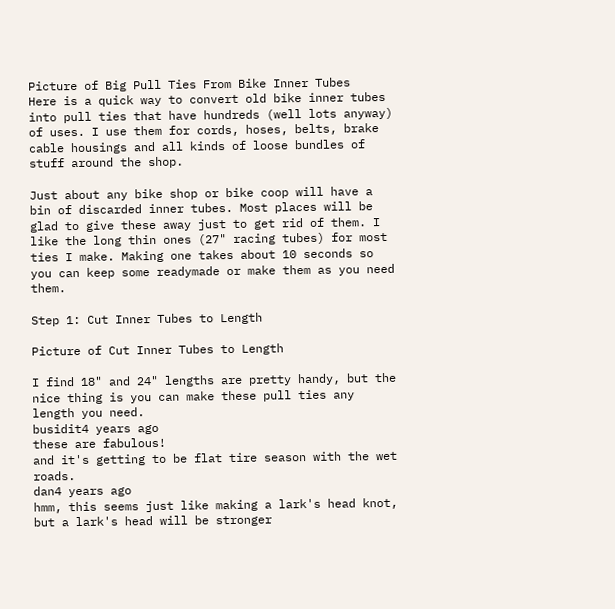Picture of Big Pull Ties From Bike Inner Tubes
Here is a quick way to convert old bike inner tubes into pull ties that have hundreds (well lots anyway) of uses. I use them for cords, hoses, belts, brake cable housings and all kinds of loose bundles of stuff around the shop.

Just about any bike shop or bike coop will have a bin of discarded inner tubes. Most places will be glad to give these away just to get rid of them. I like the long thin ones (27" racing tubes) for most ties I make. Making one takes about 10 seconds so you can keep some readymade or make them as you need them.

Step 1: Cut Inner Tubes to Length

Picture of Cut Inner Tubes to Length

I find 18" and 24" lengths are pretty handy, but the nice thing is you can make these pull ties any length you need.
busidit4 years ago
these are fabulous!
and it's getting to be flat tire season with the wet roads.
dan4 years ago
hmm, this seems just like making a lark's head knot, but a lark's head will be stronger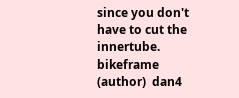since you don't have to cut the innertube.
bikeframe (author)  dan4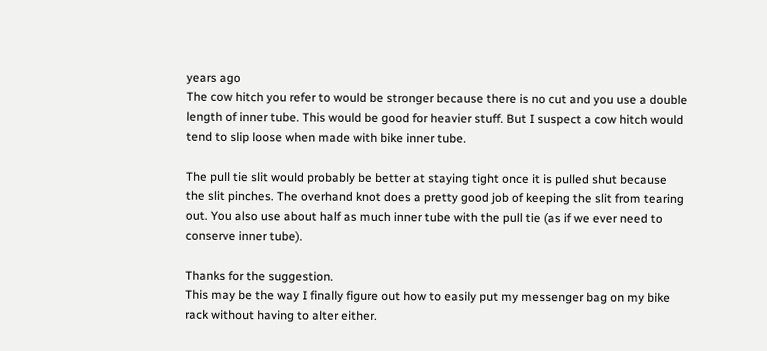years ago
The cow hitch you refer to would be stronger because there is no cut and you use a double length of inner tube. This would be good for heavier stuff. But I suspect a cow hitch would tend to slip loose when made with bike inner tube.

The pull tie slit would probably be better at staying tight once it is pulled shut because the slit pinches. The overhand knot does a pretty good job of keeping the slit from tearing out. You also use about half as much inner tube with the pull tie (as if we ever need to conserve inner tube).

Thanks for the suggestion.
This may be the way I finally figure out how to easily put my messenger bag on my bike rack without having to alter either.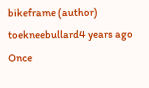bikeframe (author)  toekneebullard4 years ago
Once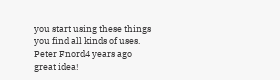you start using these things you find all kinds of uses.
Peter Fnord4 years ago
great idea!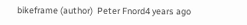bikeframe (author)  Peter Fnord4 years ago